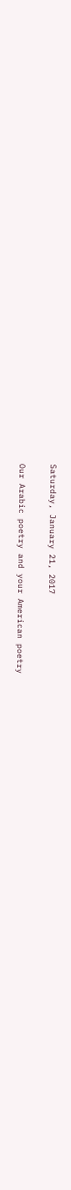Saturday, January 21, 2017

Our Arabic poetry and your American poetry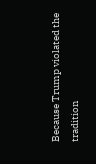Because Trump violated the tradition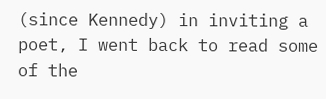(since Kennedy) in inviting a poet, I went back to read some of the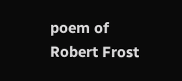poem of Robert Frost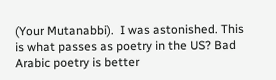(Your Mutanabbi).  I was astonished. This is what passes as poetry in the US? Bad Arabic poetry is better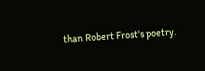than Robert Frost's poetry.